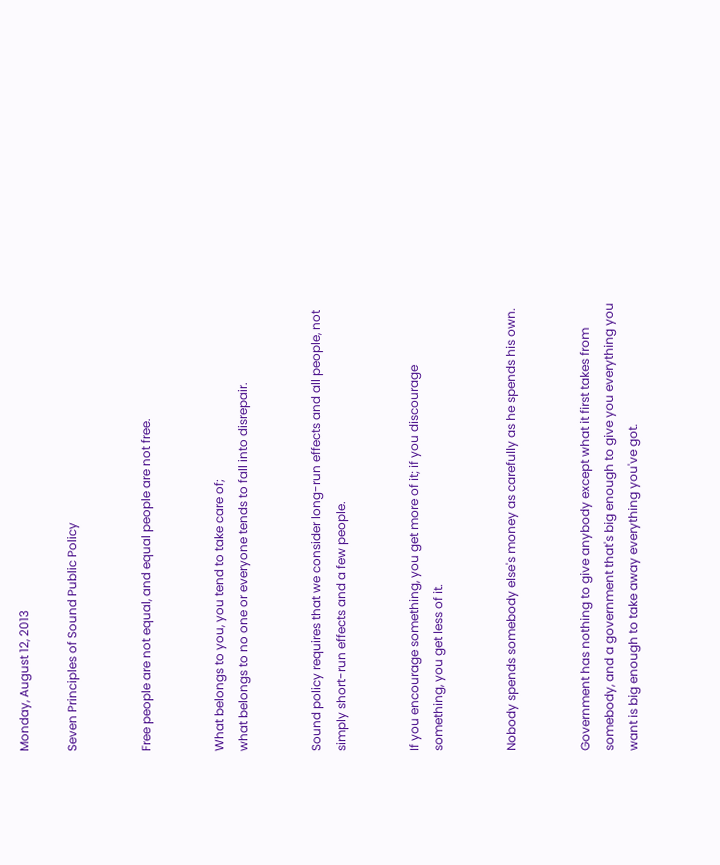Monday, August 12, 2013

Seven Principles of Sound Public Policy


Free people are not equal, and equal people are not free.


What belongs to you, you tend to take care of;
what belongs to no one or everyone tends to fall into disrepair.


Sound policy requires that we consider long-run effects and all people, not simply short-run effects and a few people.


If you encourage something, you get more of it; if you discourage something, you get less of it.


Nobody spends somebody else's money as carefully as he spends his own.


Government has nothing to give anybody except what it first takes from somebody, and a government that's big enough to give you everything you want is big enough to take away everything you've got.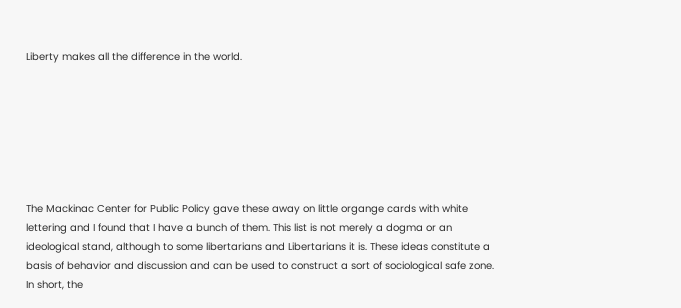Liberty makes all the difference in the world.







The Mackinac Center for Public Policy gave these away on little organge cards with white lettering and I found that I have a bunch of them. This list is not merely a dogma or an ideological stand, although to some libertarians and Libertarians it is. These ideas constitute a basis of behavior and discussion and can be used to construct a sort of sociological safe zone. In short, the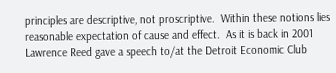principles are descriptive, not proscriptive.  Within these notions lies reasonable expectation of cause and effect.  As it is back in 2001 Lawrence Reed gave a speech to/at the Detroit Economic Club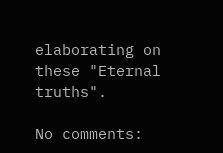elaborating on these "Eternal truths".

No comments: